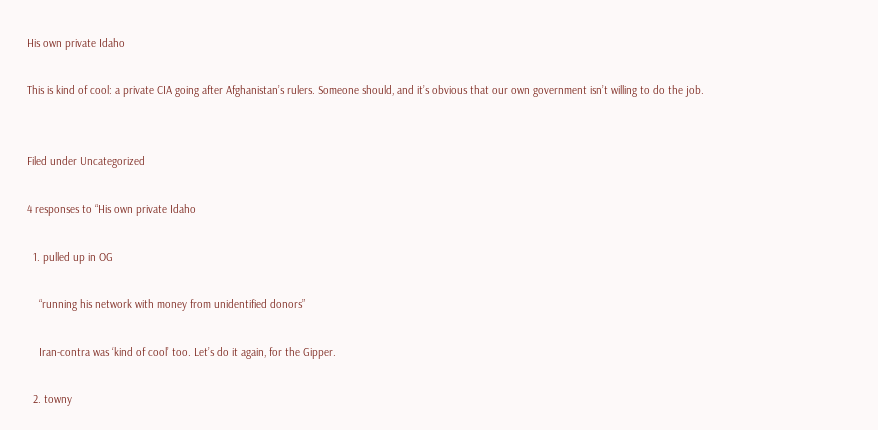His own private Idaho

This is kind of cool: a private CIA going after Afghanistan’s rulers. Someone should, and it’s obvious that our own government isn’t willing to do the job.


Filed under Uncategorized

4 responses to “His own private Idaho

  1. pulled up in OG

    “running his network with money from unidentified donors”

    Iran-contra was ‘kind of cool’ too. Let’s do it again, for the Gipper.

  2. towny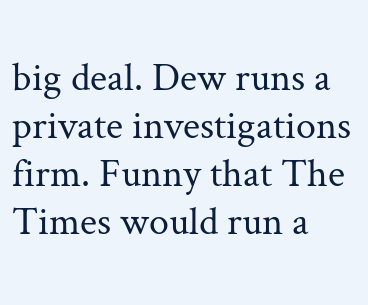big deal. Dew runs a private investigations firm. Funny that The Times would run a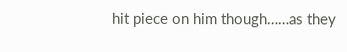hit piece on him though……as they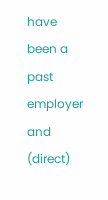have been a past employer and (direct)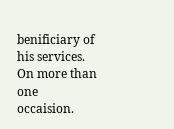benificiary of his services. On more than one occaision.